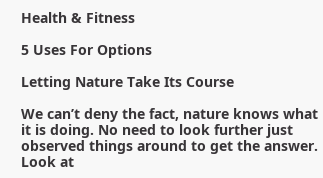Health & Fitness

5 Uses For Options

Letting Nature Take Its Course

We can’t deny the fact, nature knows what it is doing. No need to look further just observed things around to get the answer. Look at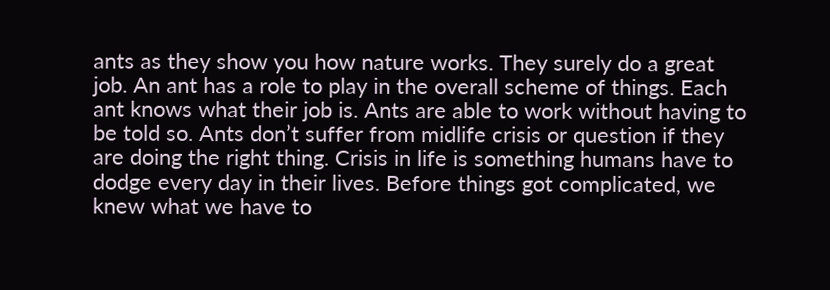ants as they show you how nature works. They surely do a great job. An ant has a role to play in the overall scheme of things. Each ant knows what their job is. Ants are able to work without having to be told so. Ants don’t suffer from midlife crisis or question if they are doing the right thing. Crisis in life is something humans have to dodge every day in their lives. Before things got complicated, we knew what we have to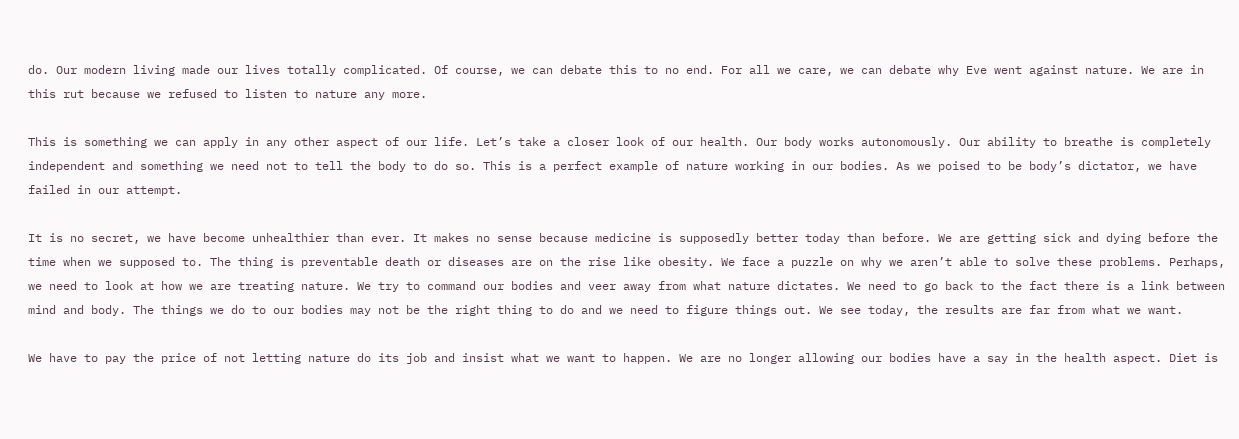do. Our modern living made our lives totally complicated. Of course, we can debate this to no end. For all we care, we can debate why Eve went against nature. We are in this rut because we refused to listen to nature any more.

This is something we can apply in any other aspect of our life. Let’s take a closer look of our health. Our body works autonomously. Our ability to breathe is completely independent and something we need not to tell the body to do so. This is a perfect example of nature working in our bodies. As we poised to be body’s dictator, we have failed in our attempt.

It is no secret, we have become unhealthier than ever. It makes no sense because medicine is supposedly better today than before. We are getting sick and dying before the time when we supposed to. The thing is preventable death or diseases are on the rise like obesity. We face a puzzle on why we aren’t able to solve these problems. Perhaps, we need to look at how we are treating nature. We try to command our bodies and veer away from what nature dictates. We need to go back to the fact there is a link between mind and body. The things we do to our bodies may not be the right thing to do and we need to figure things out. We see today, the results are far from what we want.

We have to pay the price of not letting nature do its job and insist what we want to happen. We are no longer allowing our bodies have a say in the health aspect. Diet is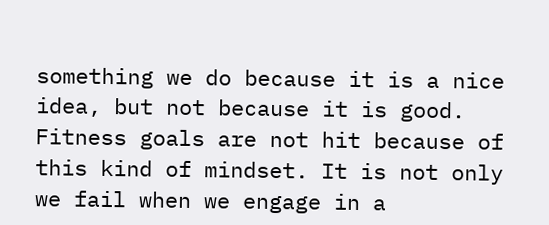something we do because it is a nice idea, but not because it is good. Fitness goals are not hit because of this kind of mindset. It is not only we fail when we engage in a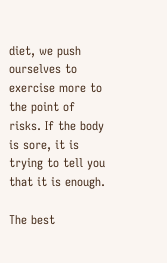diet, we push ourselves to exercise more to the point of risks. If the body is sore, it is trying to tell you that it is enough.

The best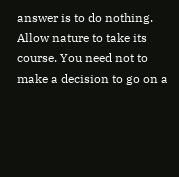answer is to do nothing. Allow nature to take its course. You need not to make a decision to go on a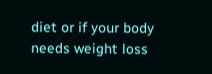diet or if your body needs weight loss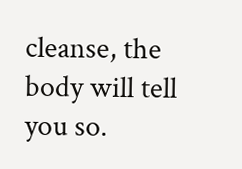cleanse, the body will tell you so.